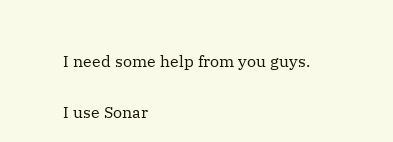I need some help from you guys.

I use Sonar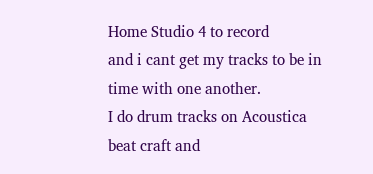Home Studio 4 to record
and i cant get my tracks to be in time with one another.
I do drum tracks on Acoustica beat craft and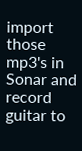import those mp3's in Sonar and record guitar to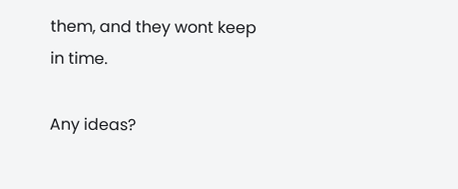them, and they wont keep in time.

Any ideas?